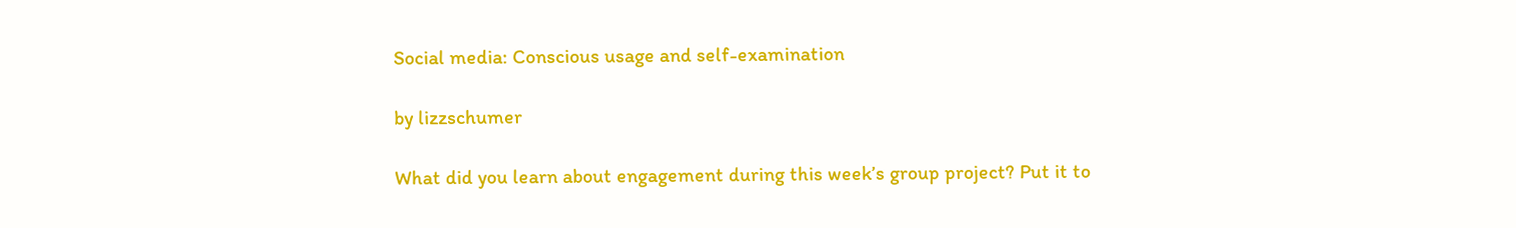Social media: Conscious usage and self-examination

by lizzschumer

What did you learn about engagement during this week’s group project? Put it to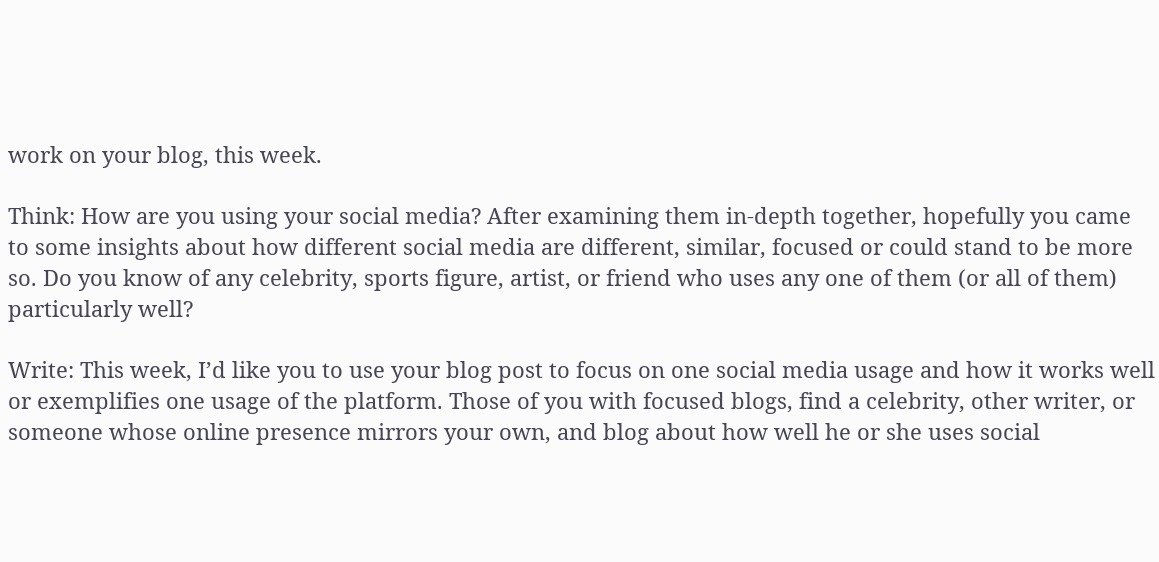work on your blog, this week.

Think: How are you using your social media? After examining them in-depth together, hopefully you came to some insights about how different social media are different, similar, focused or could stand to be more so. Do you know of any celebrity, sports figure, artist, or friend who uses any one of them (or all of them) particularly well?

Write: This week, I’d like you to use your blog post to focus on one social media usage and how it works well or exemplifies one usage of the platform. Those of you with focused blogs, find a celebrity, other writer, or someone whose online presence mirrors your own, and blog about how well he or she uses social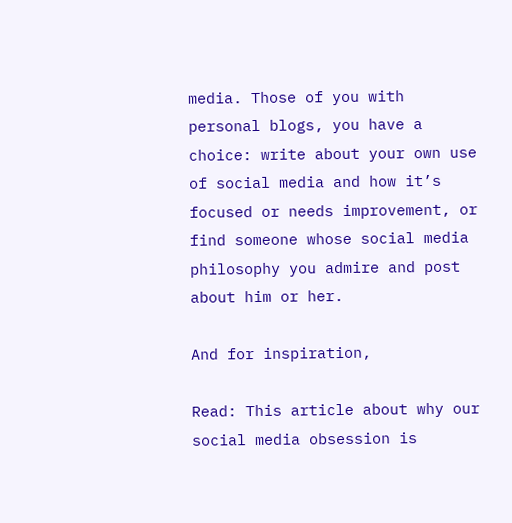media. Those of you with personal blogs, you have a choice: write about your own use of social media and how it’s focused or needs improvement, or find someone whose social media philosophy you admire and post about him or her.

And for inspiration,

Read: This article about why our social media obsession is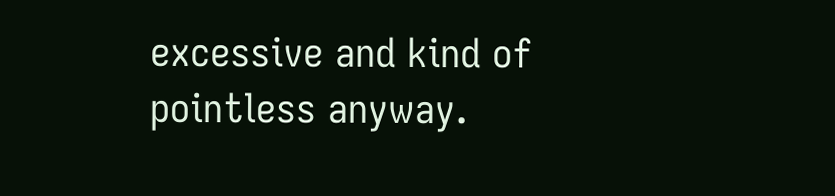excessive and kind of pointless anyway.